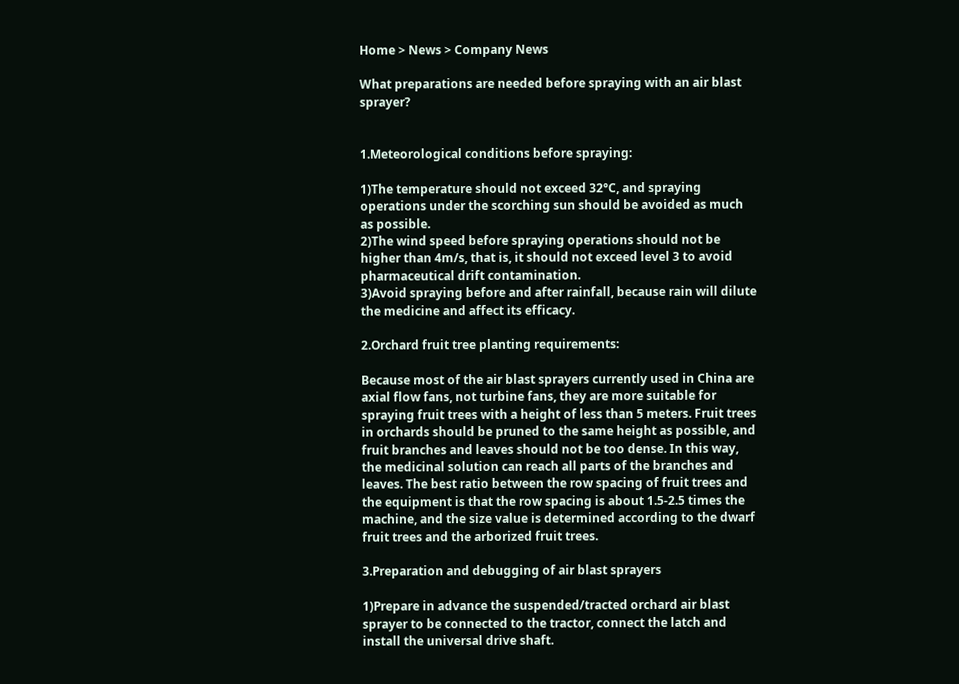Home > News > Company News

What preparations are needed before spraying with an air blast sprayer?


1.Meteorological conditions before spraying:

1)The temperature should not exceed 32°C, and spraying operations under the scorching sun should be avoided as much as possible.
2)The wind speed before spraying operations should not be higher than 4m/s, that is, it should not exceed level 3 to avoid pharmaceutical drift contamination.
3)Avoid spraying before and after rainfall, because rain will dilute the medicine and affect its efficacy.

2.Orchard fruit tree planting requirements:

Because most of the air blast sprayers currently used in China are axial flow fans, not turbine fans, they are more suitable for spraying fruit trees with a height of less than 5 meters. Fruit trees in orchards should be pruned to the same height as possible, and fruit branches and leaves should not be too dense. In this way, the medicinal solution can reach all parts of the branches and leaves. The best ratio between the row spacing of fruit trees and the equipment is that the row spacing is about 1.5-2.5 times the machine, and the size value is determined according to the dwarf fruit trees and the arborized fruit trees.

3.Preparation and debugging of air blast sprayers

1)Prepare in advance the suspended/tracted orchard air blast sprayer to be connected to the tractor, connect the latch and install the universal drive shaft.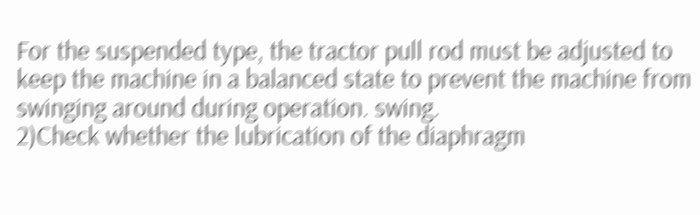For the suspended type, the tractor pull rod must be adjusted to keep the machine in a balanced state to prevent the machine from swinging around during operation. swing.
2)Check whether the lubrication of the diaphragm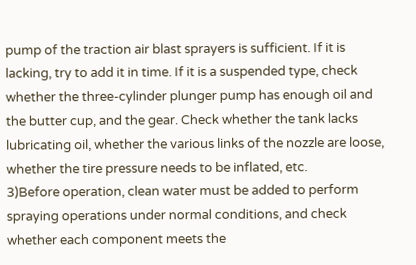pump of the traction air blast sprayers is sufficient. If it is lacking, try to add it in time. If it is a suspended type, check whether the three-cylinder plunger pump has enough oil and the butter cup, and the gear. Check whether the tank lacks lubricating oil, whether the various links of the nozzle are loose, whether the tire pressure needs to be inflated, etc.
3)Before operation, clean water must be added to perform spraying operations under normal conditions, and check whether each component meets the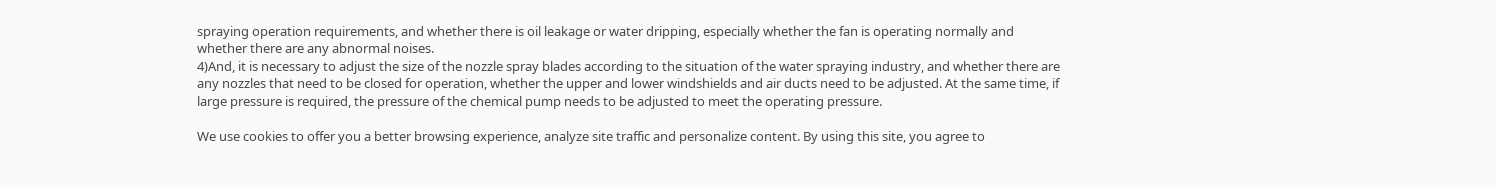spraying operation requirements, and whether there is oil leakage or water dripping, especially whether the fan is operating normally and whether there are any abnormal noises.
4)And, it is necessary to adjust the size of the nozzle spray blades according to the situation of the water spraying industry, and whether there are any nozzles that need to be closed for operation, whether the upper and lower windshields and air ducts need to be adjusted. At the same time, if large pressure is required, the pressure of the chemical pump needs to be adjusted to meet the operating pressure.

We use cookies to offer you a better browsing experience, analyze site traffic and personalize content. By using this site, you agree to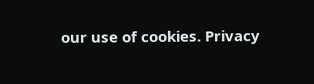our use of cookies. Privacy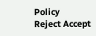Policy
Reject Accept